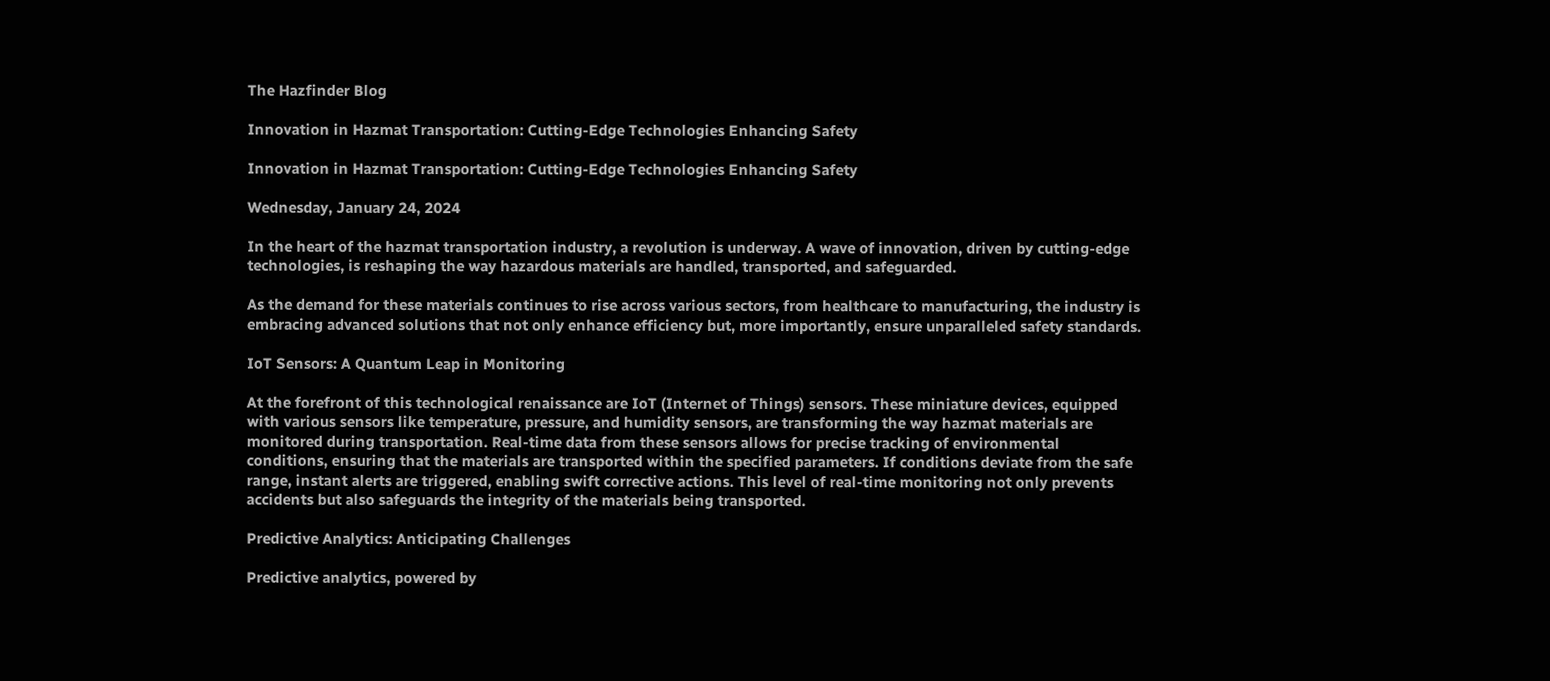The Hazfinder Blog

Innovation in Hazmat Transportation: Cutting-Edge Technologies Enhancing Safety

Innovation in Hazmat Transportation: Cutting-Edge Technologies Enhancing Safety

Wednesday, January 24, 2024

In the heart of the hazmat transportation industry, a revolution is underway. A wave of innovation, driven by cutting-edge technologies, is reshaping the way hazardous materials are handled, transported, and safeguarded.

As the demand for these materials continues to rise across various sectors, from healthcare to manufacturing, the industry is embracing advanced solutions that not only enhance efficiency but, more importantly, ensure unparalleled safety standards.

IoT Sensors: A Quantum Leap in Monitoring

At the forefront of this technological renaissance are IoT (Internet of Things) sensors. These miniature devices, equipped with various sensors like temperature, pressure, and humidity sensors, are transforming the way hazmat materials are monitored during transportation. Real-time data from these sensors allows for precise tracking of environmental conditions, ensuring that the materials are transported within the specified parameters. If conditions deviate from the safe range, instant alerts are triggered, enabling swift corrective actions. This level of real-time monitoring not only prevents accidents but also safeguards the integrity of the materials being transported.

Predictive Analytics: Anticipating Challenges

Predictive analytics, powered by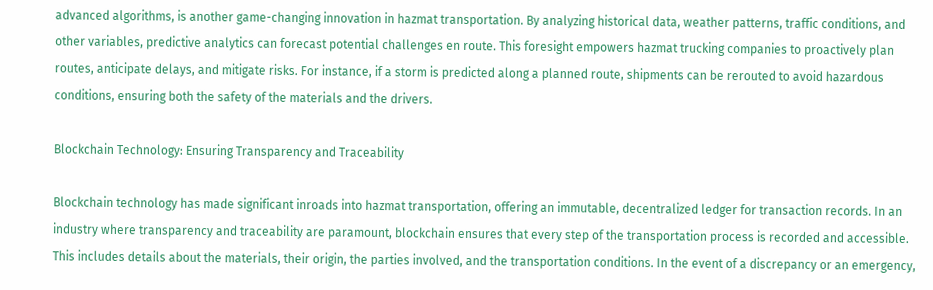advanced algorithms, is another game-changing innovation in hazmat transportation. By analyzing historical data, weather patterns, traffic conditions, and other variables, predictive analytics can forecast potential challenges en route. This foresight empowers hazmat trucking companies to proactively plan routes, anticipate delays, and mitigate risks. For instance, if a storm is predicted along a planned route, shipments can be rerouted to avoid hazardous conditions, ensuring both the safety of the materials and the drivers.

Blockchain Technology: Ensuring Transparency and Traceability

Blockchain technology has made significant inroads into hazmat transportation, offering an immutable, decentralized ledger for transaction records. In an industry where transparency and traceability are paramount, blockchain ensures that every step of the transportation process is recorded and accessible. This includes details about the materials, their origin, the parties involved, and the transportation conditions. In the event of a discrepancy or an emergency,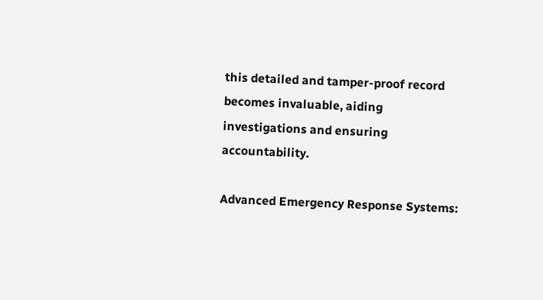this detailed and tamper-proof record becomes invaluable, aiding investigations and ensuring accountability.

Advanced Emergency Response Systems: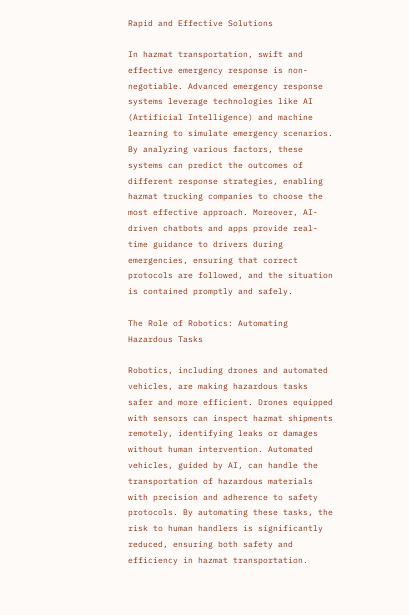Rapid and Effective Solutions

In hazmat transportation, swift and effective emergency response is non-negotiable. Advanced emergency response systems leverage technologies like AI (Artificial Intelligence) and machine learning to simulate emergency scenarios. By analyzing various factors, these systems can predict the outcomes of different response strategies, enabling hazmat trucking companies to choose the most effective approach. Moreover, AI-driven chatbots and apps provide real-time guidance to drivers during emergencies, ensuring that correct protocols are followed, and the situation is contained promptly and safely.

The Role of Robotics: Automating Hazardous Tasks

Robotics, including drones and automated vehicles, are making hazardous tasks safer and more efficient. Drones equipped with sensors can inspect hazmat shipments remotely, identifying leaks or damages without human intervention. Automated vehicles, guided by AI, can handle the transportation of hazardous materials with precision and adherence to safety protocols. By automating these tasks, the risk to human handlers is significantly reduced, ensuring both safety and efficiency in hazmat transportation.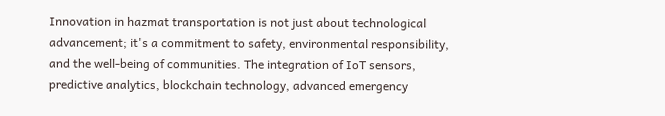Innovation in hazmat transportation is not just about technological advancement; it's a commitment to safety, environmental responsibility, and the well-being of communities. The integration of IoT sensors, predictive analytics, blockchain technology, advanced emergency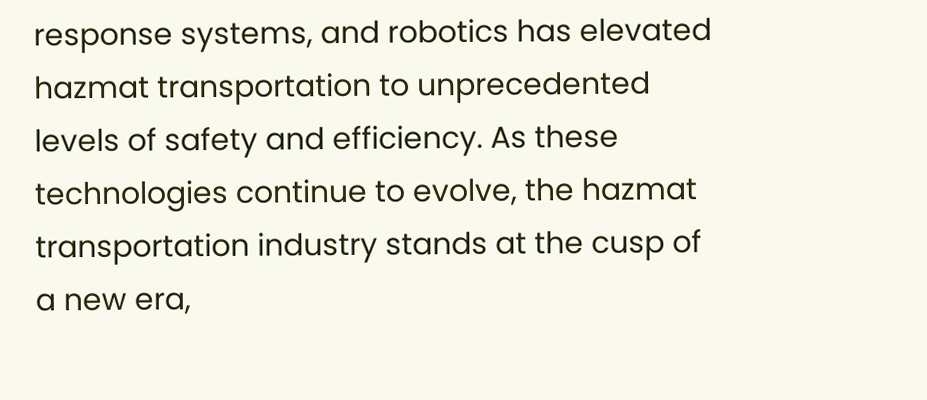response systems, and robotics has elevated hazmat transportation to unprecedented levels of safety and efficiency. As these technologies continue to evolve, the hazmat transportation industry stands at the cusp of a new era,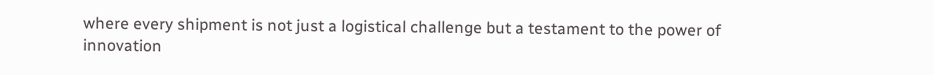where every shipment is not just a logistical challenge but a testament to the power of innovation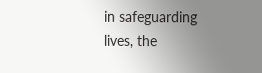in safeguarding lives, the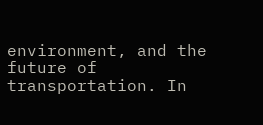environment, and the future of transportation. In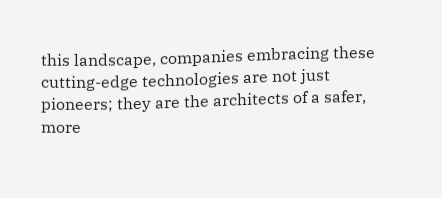this landscape, companies embracing these cutting-edge technologies are not just pioneers; they are the architects of a safer, more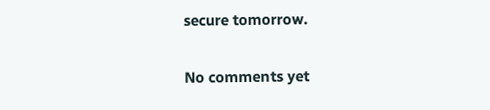secure tomorrow.

No comments yet